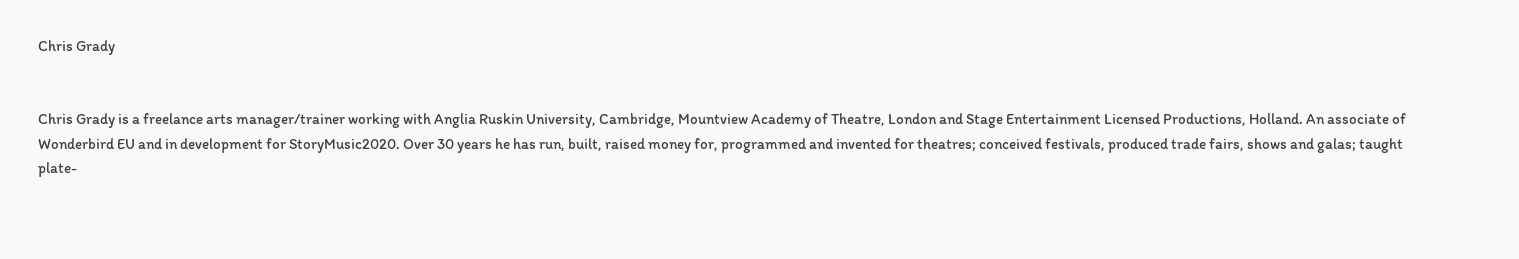Chris Grady


Chris Grady is a freelance arts manager/trainer working with Anglia Ruskin University, Cambridge, Mountview Academy of Theatre, London and Stage Entertainment Licensed Productions, Holland. An associate of Wonderbird EU and in development for StoryMusic2020. Over 30 years he has run, built, raised money for, programmed and invented for theatres; conceived festivals, produced trade fairs, shows and galas; taught plate-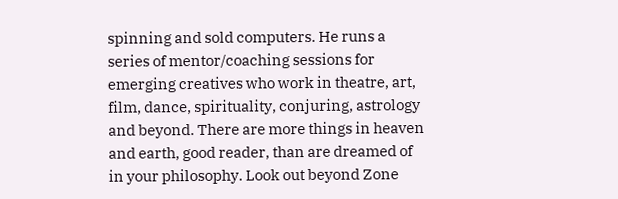spinning and sold computers. He runs a series of mentor/coaching sessions for emerging creatives who work in theatre, art, film, dance, spirituality, conjuring, astrology and beyond. There are more things in heaven and earth, good reader, than are dreamed of in your philosophy. Look out beyond Zone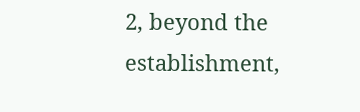2, beyond the establishment,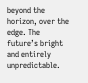beyond the horizon, over the edge. The future’s bright and entirely unpredictable.